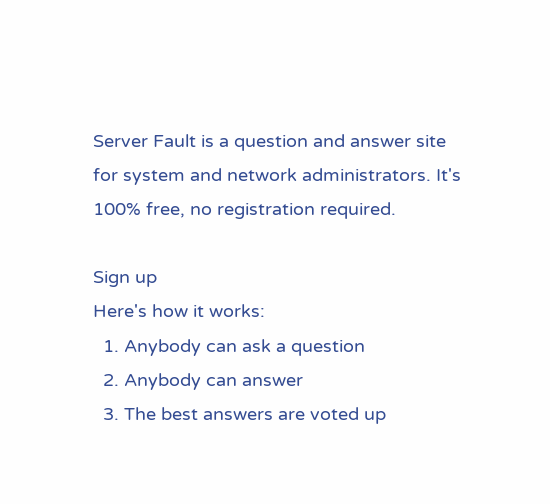Server Fault is a question and answer site for system and network administrators. It's 100% free, no registration required.

Sign up
Here's how it works:
  1. Anybody can ask a question
  2. Anybody can answer
  3. The best answers are voted up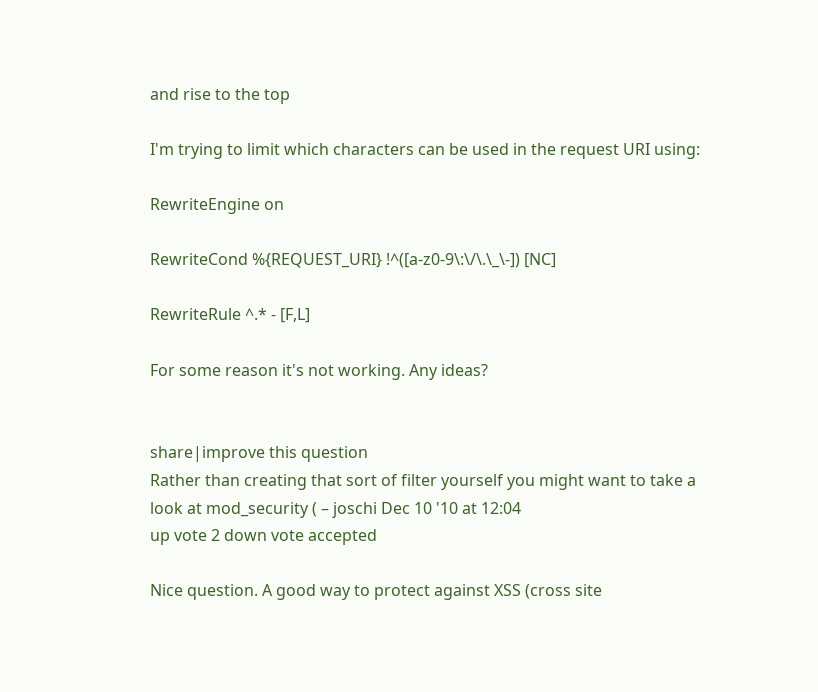and rise to the top

I'm trying to limit which characters can be used in the request URI using:

RewriteEngine on

RewriteCond %{REQUEST_URI} !^([a-z0-9\:\/\.\_\-]) [NC]

RewriteRule ^.* - [F,L]

For some reason it's not working. Any ideas?


share|improve this question
Rather than creating that sort of filter yourself you might want to take a look at mod_security ( – joschi Dec 10 '10 at 12:04
up vote 2 down vote accepted

Nice question. A good way to protect against XSS (cross site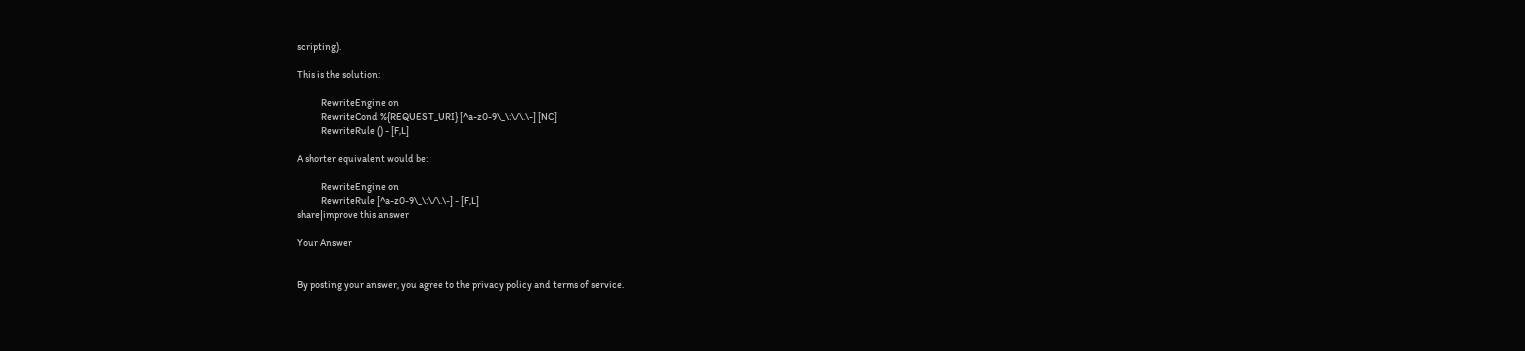scripting).

This is the solution:

            RewriteEngine on
            RewriteCond %{REQUEST_URI} [^a-z0-9\_\:\/\.\-] [NC]
            RewriteRule () - [F,L]

A shorter equivalent would be:

            RewriteEngine on
            RewriteRule [^a-z0-9\_\:\/\.\-] - [F,L]
share|improve this answer

Your Answer


By posting your answer, you agree to the privacy policy and terms of service.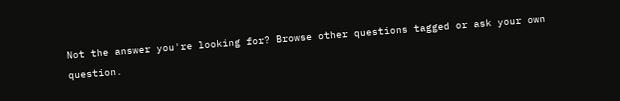Not the answer you're looking for? Browse other questions tagged or ask your own question.